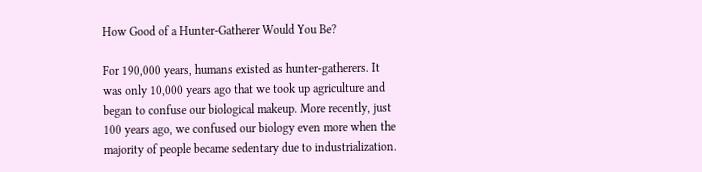How Good of a Hunter-Gatherer Would You Be?

For 190,000 years, humans existed as hunter-gatherers. It was only 10,000 years ago that we took up agriculture and began to confuse our biological makeup. More recently, just 100 years ago, we confused our biology even more when the majority of people became sedentary due to industrialization.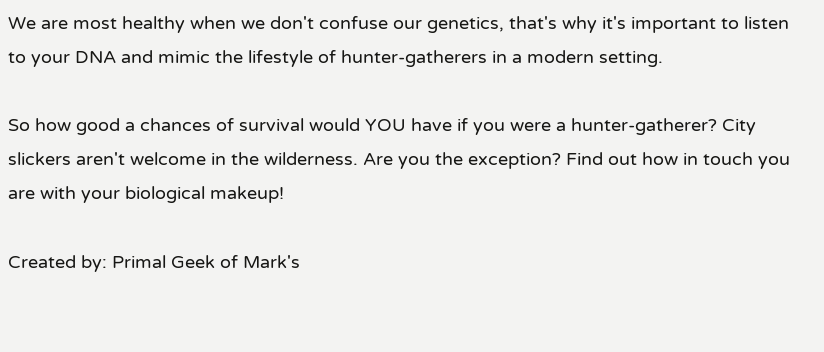We are most healthy when we don't confuse our genetics, that's why it's important to listen to your DNA and mimic the lifestyle of hunter-gatherers in a modern setting.

So how good a chances of survival would YOU have if you were a hunter-gatherer? City slickers aren't welcome in the wilderness. Are you the exception? Find out how in touch you are with your biological makeup!

Created by: Primal Geek of Mark's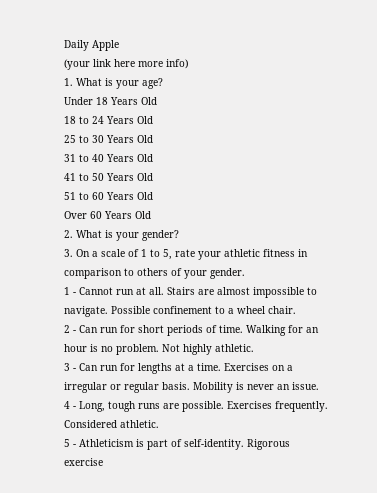Daily Apple
(your link here more info)
1. What is your age?
Under 18 Years Old
18 to 24 Years Old
25 to 30 Years Old
31 to 40 Years Old
41 to 50 Years Old
51 to 60 Years Old
Over 60 Years Old
2. What is your gender?
3. On a scale of 1 to 5, rate your athletic fitness in comparison to others of your gender.
1 - Cannot run at all. Stairs are almost impossible to navigate. Possible confinement to a wheel chair.
2 - Can run for short periods of time. Walking for an hour is no problem. Not highly athletic.
3 - Can run for lengths at a time. Exercises on a irregular or regular basis. Mobility is never an issue.
4 - Long, tough runs are possible. Exercises frequently. Considered athletic.
5 - Athleticism is part of self-identity. Rigorous exercise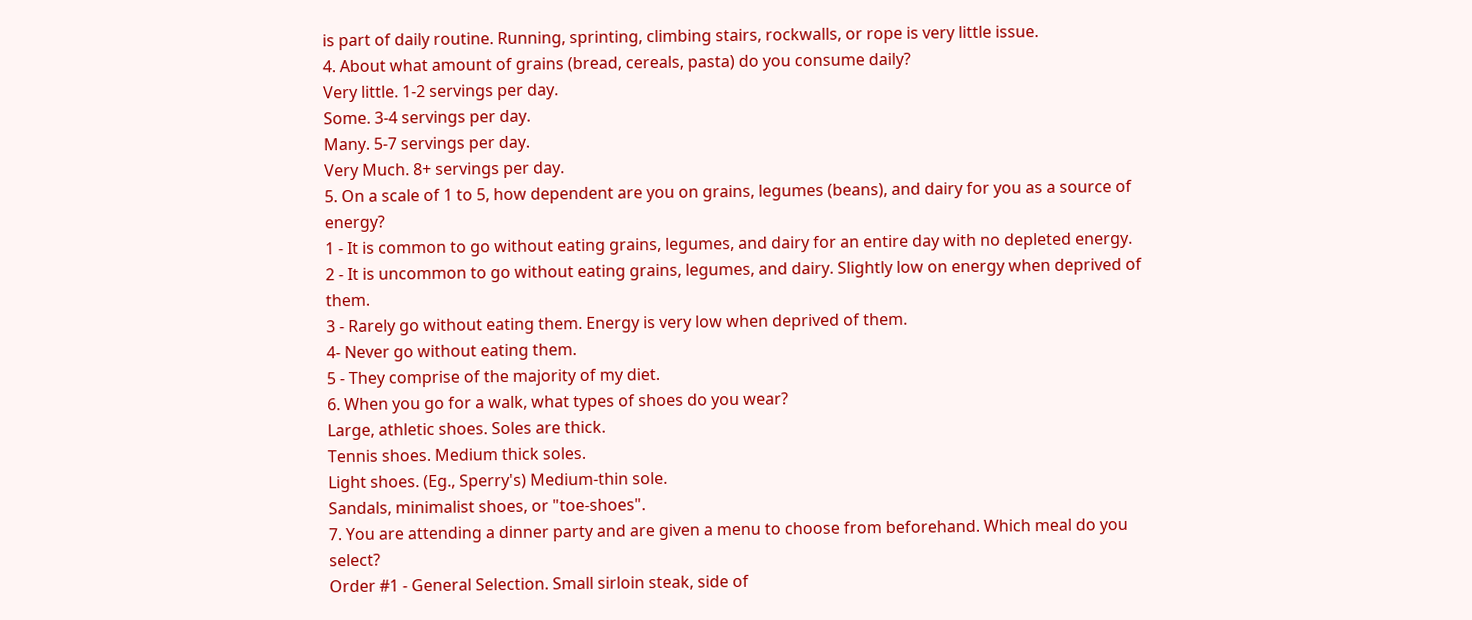is part of daily routine. Running, sprinting, climbing stairs, rockwalls, or rope is very little issue.
4. About what amount of grains (bread, cereals, pasta) do you consume daily?
Very little. 1-2 servings per day.
Some. 3-4 servings per day.
Many. 5-7 servings per day.
Very Much. 8+ servings per day.
5. On a scale of 1 to 5, how dependent are you on grains, legumes (beans), and dairy for you as a source of energy?
1 - It is common to go without eating grains, legumes, and dairy for an entire day with no depleted energy.
2 - It is uncommon to go without eating grains, legumes, and dairy. Slightly low on energy when deprived of them.
3 - Rarely go without eating them. Energy is very low when deprived of them.
4- Never go without eating them.
5 - They comprise of the majority of my diet.
6. When you go for a walk, what types of shoes do you wear?
Large, athletic shoes. Soles are thick.
Tennis shoes. Medium thick soles.
Light shoes. (Eg., Sperry's) Medium-thin sole.
Sandals, minimalist shoes, or "toe-shoes".
7. You are attending a dinner party and are given a menu to choose from beforehand. Which meal do you select?
Order #1 - General Selection. Small sirloin steak, side of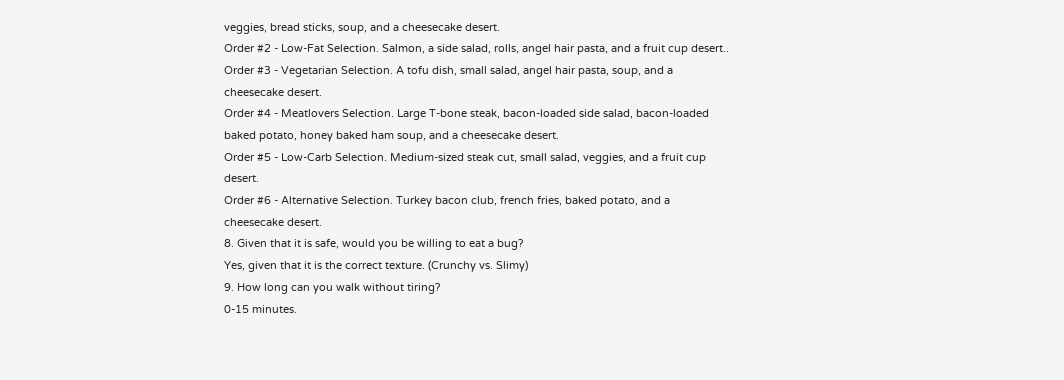veggies, bread sticks, soup, and a cheesecake desert.
Order #2 - Low-Fat Selection. Salmon, a side salad, rolls, angel hair pasta, and a fruit cup desert..
Order #3 - Vegetarian Selection. A tofu dish, small salad, angel hair pasta, soup, and a cheesecake desert.
Order #4 - Meatlovers Selection. Large T-bone steak, bacon-loaded side salad, bacon-loaded baked potato, honey baked ham soup, and a cheesecake desert.
Order #5 - Low-Carb Selection. Medium-sized steak cut, small salad, veggies, and a fruit cup desert.
Order #6 - Alternative Selection. Turkey bacon club, french fries, baked potato, and a cheesecake desert.
8. Given that it is safe, would you be willing to eat a bug?
Yes, given that it is the correct texture. (Crunchy vs. Slimy)
9. How long can you walk without tiring?
0-15 minutes.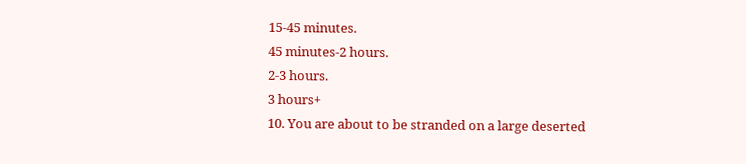15-45 minutes.
45 minutes-2 hours.
2-3 hours.
3 hours+
10. You are about to be stranded on a large deserted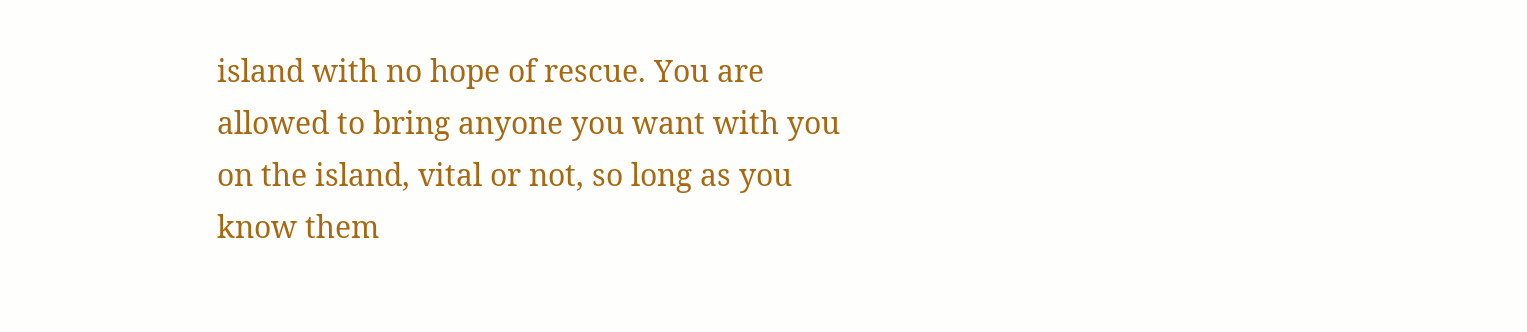island with no hope of rescue. You are allowed to bring anyone you want with you on the island, vital or not, so long as you know them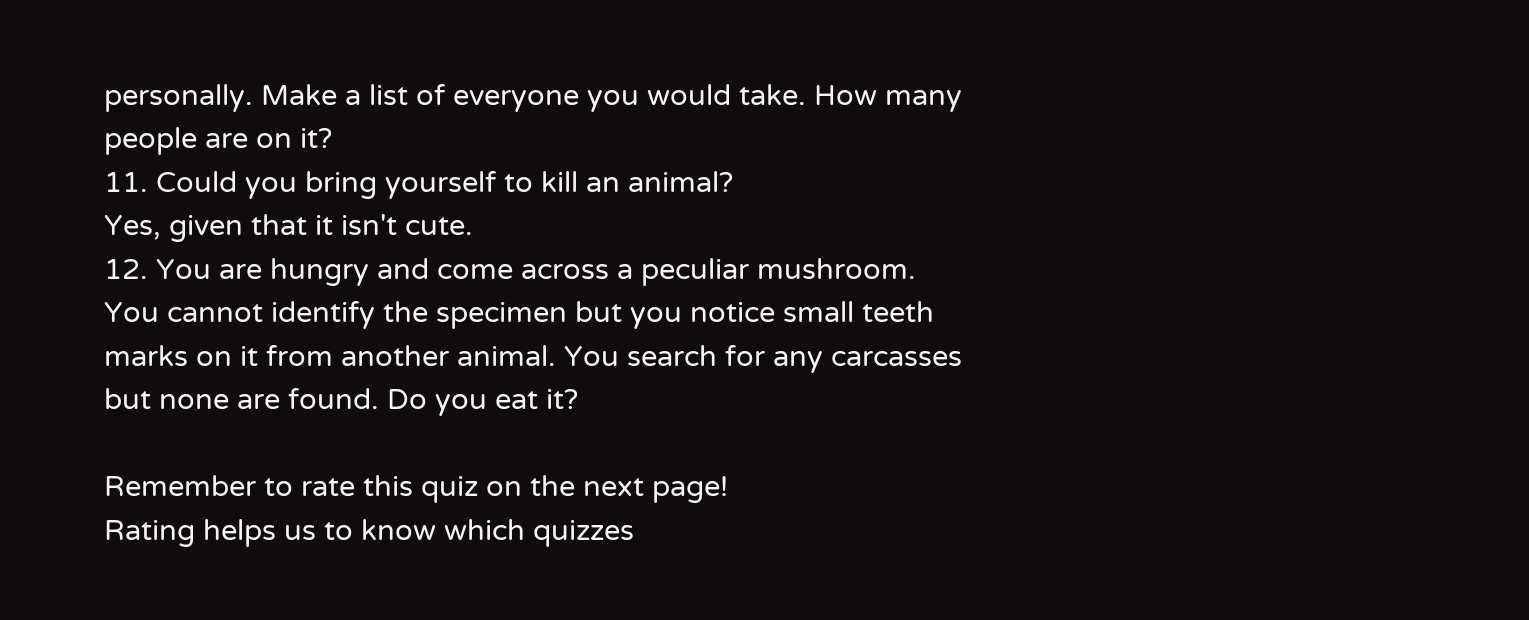personally. Make a list of everyone you would take. How many people are on it?
11. Could you bring yourself to kill an animal?
Yes, given that it isn't cute.
12. You are hungry and come across a peculiar mushroom. You cannot identify the specimen but you notice small teeth marks on it from another animal. You search for any carcasses but none are found. Do you eat it?

Remember to rate this quiz on the next page!
Rating helps us to know which quizzes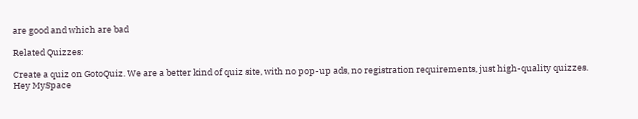are good and which are bad

Related Quizzes:

Create a quiz on GotoQuiz. We are a better kind of quiz site, with no pop-up ads, no registration requirements, just high-quality quizzes. Hey MySpace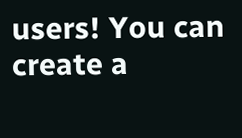users! You can create a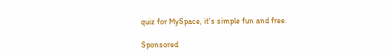quiz for MySpace, it's simple fun and free.

Sponsored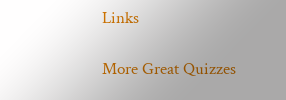Links

More Great Quizzes